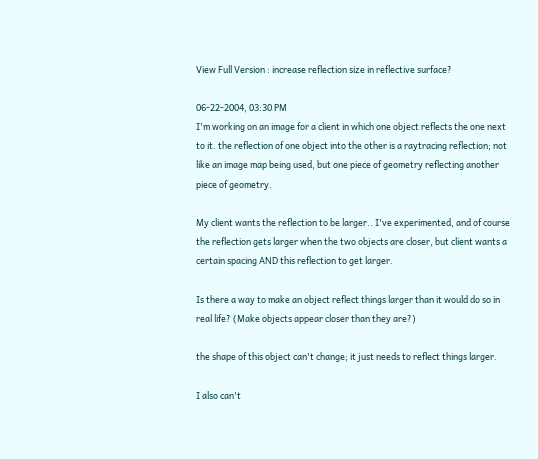View Full Version : increase reflection size in reflective surface?

06-22-2004, 03:30 PM
I'm working on an image for a client in which one object reflects the one next to it. the reflection of one object into the other is a raytracing reflection; not like an image map being used, but one piece of geometry reflecting another piece of geometry.

My client wants the reflection to be larger.. I've experimented, and of course the reflection gets larger when the two objects are closer, but client wants a certain spacing AND this reflection to get larger.

Is there a way to make an object reflect things larger than it would do so in real life? (Make objects appear closer than they are?)

the shape of this object can't change; it just needs to reflect things larger.

I also can't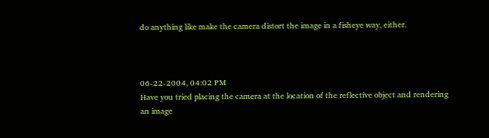do anything like make the camera distort the image in a fisheye way, either.



06-22-2004, 04:02 PM
Have you tried placing the camera at the location of the reflective object and rendering an image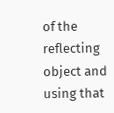of the reflecting object and using that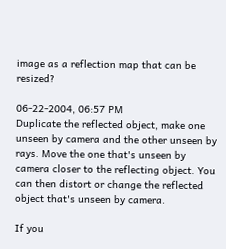image as a reflection map that can be resized?

06-22-2004, 06:57 PM
Duplicate the reflected object, make one unseen by camera and the other unseen by rays. Move the one that's unseen by camera closer to the reflecting object. You can then distort or change the reflected object that's unseen by camera.

If you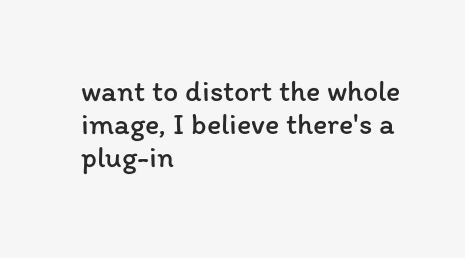want to distort the whole image, I believe there's a plug-in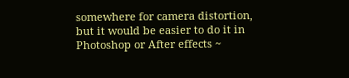somewhere for camera distortion, but it would be easier to do it in Photoshop or After effects ~